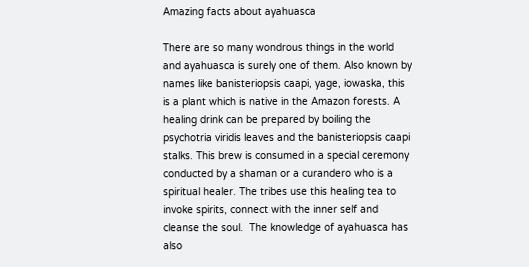Amazing facts about ayahuasca

There are so many wondrous things in the world and ayahuasca is surely one of them. Also known by names like banisteriopsis caapi, yage, iowaska, this is a plant which is native in the Amazon forests. A healing drink can be prepared by boiling the psychotria viridis leaves and the banisteriopsis caapi stalks. This brew is consumed in a special ceremony conducted by a shaman or a curandero who is a spiritual healer. The tribes use this healing tea to invoke spirits, connect with the inner self and cleanse the soul.  The knowledge of ayahuasca has also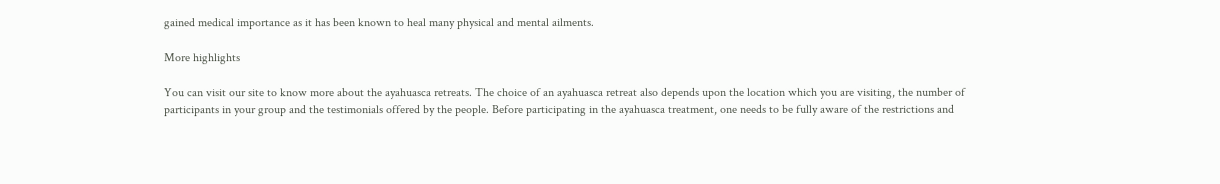gained medical importance as it has been known to heal many physical and mental ailments.

More highlights

You can visit our site to know more about the ayahuasca retreats. The choice of an ayahuasca retreat also depends upon the location which you are visiting, the number of participants in your group and the testimonials offered by the people. Before participating in the ayahuasca treatment, one needs to be fully aware of the restrictions and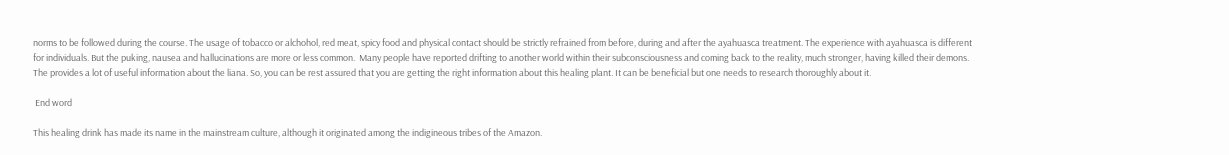norms to be followed during the course. The usage of tobacco or alchohol, red meat, spicy food and physical contact should be strictly refrained from before, during and after the ayahuasca treatment. The experience with ayahuasca is different for individuals. But the puking, nausea and hallucinations are more or less common.  Many people have reported drifting to another world within their subconsciousness and coming back to the reality, much stronger, having killed their demons. The provides a lot of useful information about the liana. So, you can be rest assured that you are getting the right information about this healing plant. It can be beneficial but one needs to research thoroughly about it.

 End word

This healing drink has made its name in the mainstream culture, although it originated among the indigineous tribes of the Amazon.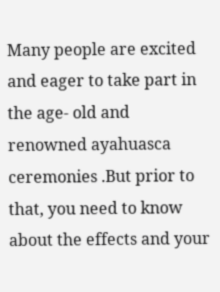Many people are excited and eager to take part in the age- old and  renowned ayahuasca ceremonies .But prior to that, you need to know about the effects and your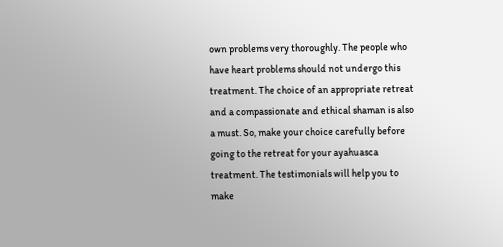own problems very thoroughly. The people who have heart problems should not undergo this treatment. The choice of an appropriate retreat and a compassionate and ethical shaman is also a must. So, make your choice carefully before going to the retreat for your ayahuasca treatment. The testimonials will help you to make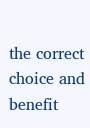the correct choice and benefit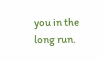you in the long run.